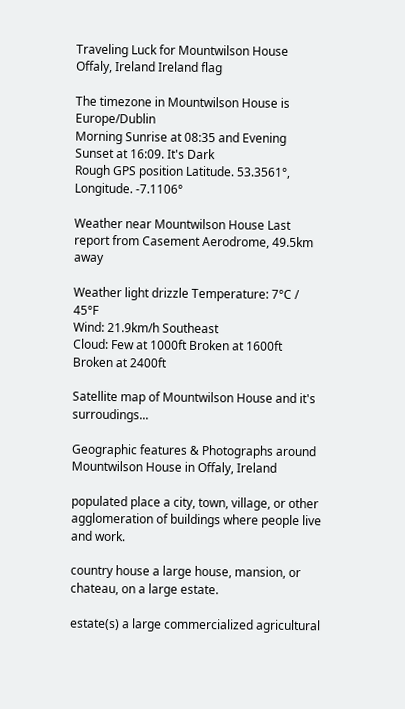Traveling Luck for Mountwilson House Offaly, Ireland Ireland flag

The timezone in Mountwilson House is Europe/Dublin
Morning Sunrise at 08:35 and Evening Sunset at 16:09. It's Dark
Rough GPS position Latitude. 53.3561°, Longitude. -7.1106°

Weather near Mountwilson House Last report from Casement Aerodrome, 49.5km away

Weather light drizzle Temperature: 7°C / 45°F
Wind: 21.9km/h Southeast
Cloud: Few at 1000ft Broken at 1600ft Broken at 2400ft

Satellite map of Mountwilson House and it's surroudings...

Geographic features & Photographs around Mountwilson House in Offaly, Ireland

populated place a city, town, village, or other agglomeration of buildings where people live and work.

country house a large house, mansion, or chateau, on a large estate.

estate(s) a large commercialized agricultural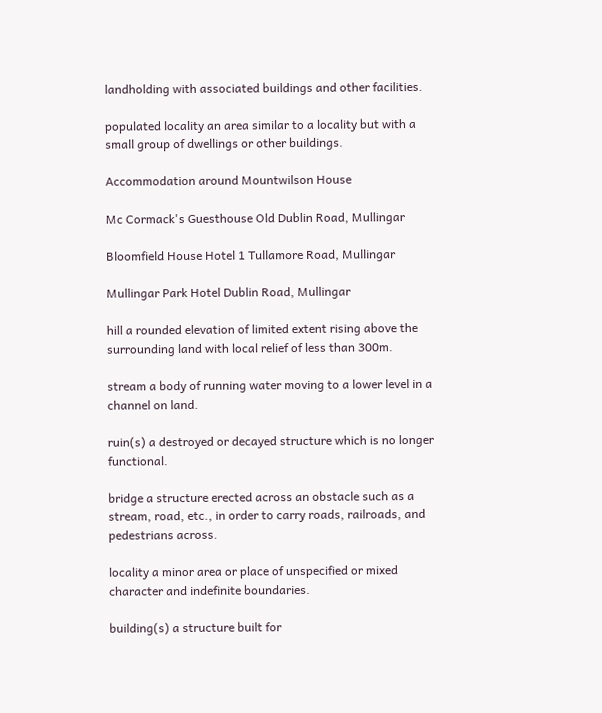landholding with associated buildings and other facilities.

populated locality an area similar to a locality but with a small group of dwellings or other buildings.

Accommodation around Mountwilson House

Mc Cormack's Guesthouse Old Dublin Road, Mullingar

Bloomfield House Hotel 1 Tullamore Road, Mullingar

Mullingar Park Hotel Dublin Road, Mullingar

hill a rounded elevation of limited extent rising above the surrounding land with local relief of less than 300m.

stream a body of running water moving to a lower level in a channel on land.

ruin(s) a destroyed or decayed structure which is no longer functional.

bridge a structure erected across an obstacle such as a stream, road, etc., in order to carry roads, railroads, and pedestrians across.

locality a minor area or place of unspecified or mixed character and indefinite boundaries.

building(s) a structure built for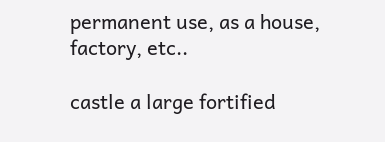permanent use, as a house, factory, etc..

castle a large fortified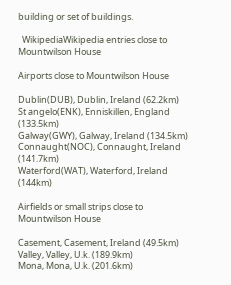building or set of buildings.

  WikipediaWikipedia entries close to Mountwilson House

Airports close to Mountwilson House

Dublin(DUB), Dublin, Ireland (62.2km)
St angelo(ENK), Enniskillen, England (133.5km)
Galway(GWY), Galway, Ireland (134.5km)
Connaught(NOC), Connaught, Ireland (141.7km)
Waterford(WAT), Waterford, Ireland (144km)

Airfields or small strips close to Mountwilson House

Casement, Casement, Ireland (49.5km)
Valley, Valley, U.k. (189.9km)
Mona, Mona, U.k. (201.6km)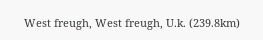West freugh, West freugh, U.k. (239.8km)